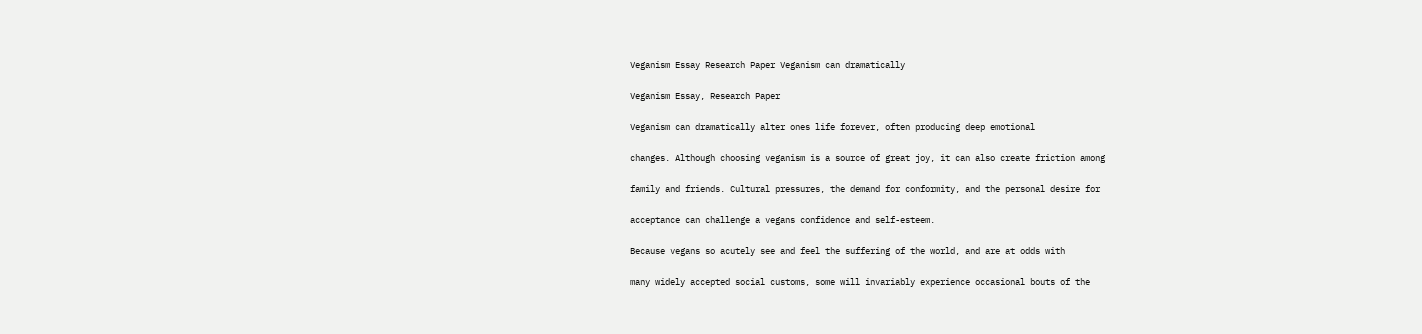Veganism Essay Research Paper Veganism can dramatically

Veganism Essay, Research Paper

Veganism can dramatically alter ones life forever, often producing deep emotional

changes. Although choosing veganism is a source of great joy, it can also create friction among

family and friends. Cultural pressures, the demand for conformity, and the personal desire for

acceptance can challenge a vegans confidence and self-esteem.

Because vegans so acutely see and feel the suffering of the world, and are at odds with

many widely accepted social customs, some will invariably experience occasional bouts of the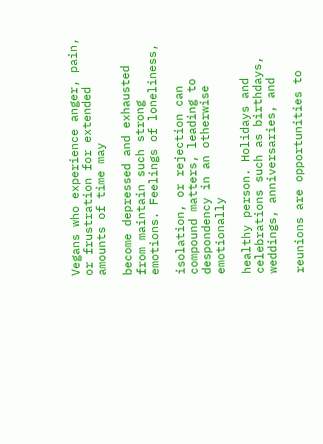Vegans who experience anger, pain, or frustration for extended amounts of time may

become depressed and exhausted from maintain such strong emotions. Feelings of loneliness,

isolation, or rejection can compound matters, leading to despondency in an otherwise emotionally

healthy person. Holidays and celebrations such as birthdays, weddings, anniversaries, and

reunions are opportunities to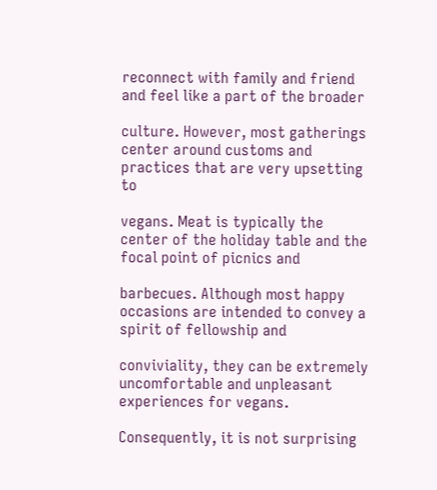reconnect with family and friend and feel like a part of the broader

culture. However, most gatherings center around customs and practices that are very upsetting to

vegans. Meat is typically the center of the holiday table and the focal point of picnics and

barbecues. Although most happy occasions are intended to convey a spirit of fellowship and

conviviality, they can be extremely uncomfortable and unpleasant experiences for vegans.

Consequently, it is not surprising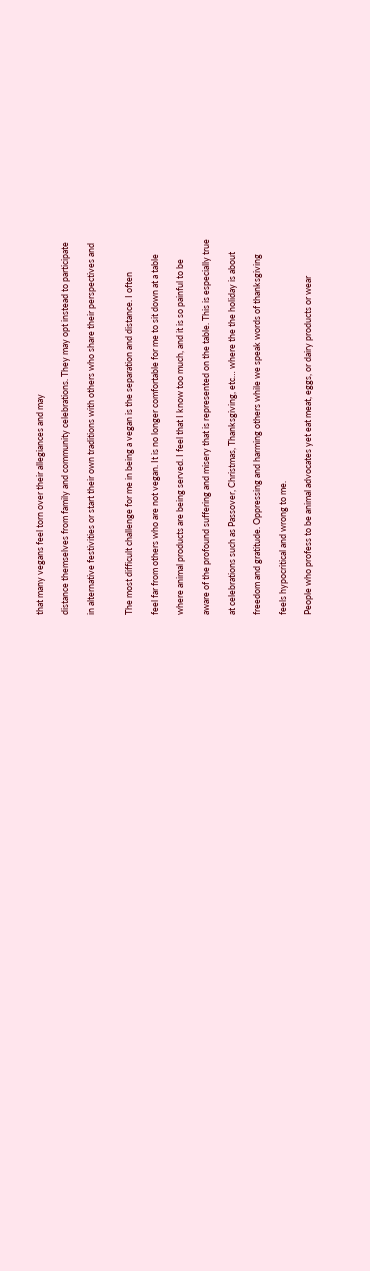that many vegans feel torn over their allegiances and may

distance themselves from family and community celebrations. They may opt instead to participate

in alternative festivities or start their own traditions with others who share their perspectives and


The most difficult challenge for me in being a vegan is the separation and distance. I often

feel far from others who are not vegan. It is no longer comfortable for me to sit down at a table

where animal products are being served. I feel that I know too much, and it is so painful to be

aware of the profound suffering and misery that is represented on the table. This is especially true

at celebrations such as Passover, Christmas, Thanksgiving, etc… where the the holiday is about

freedom and gratitude. Oppressing and harming others while we speak words of thanksgiving

feels hypocritical and wrong to me.

People who profess to be animal advocates yet eat meat, eggs, or dairy products or wear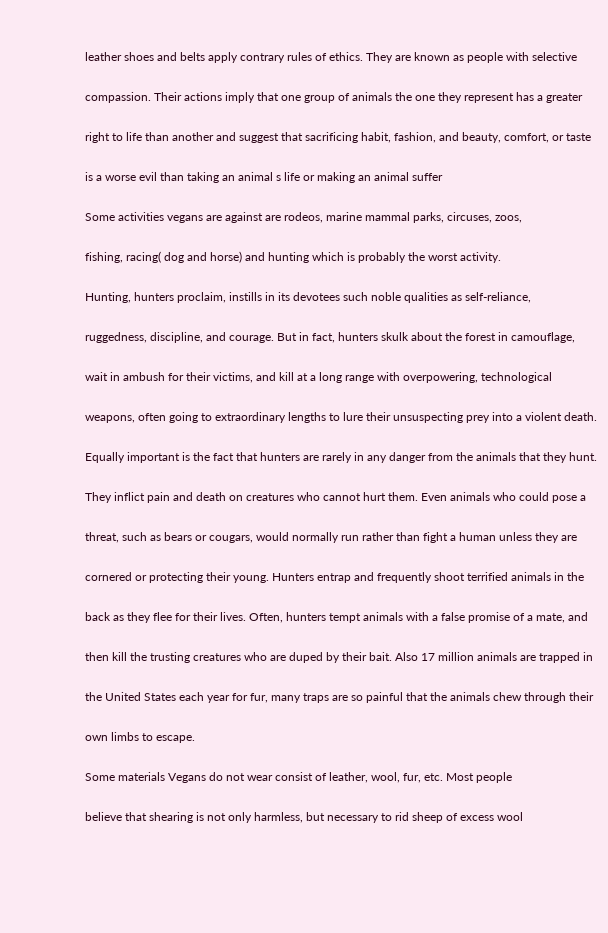leather shoes and belts apply contrary rules of ethics. They are known as people with selective

compassion. Their actions imply that one group of animals the one they represent has a greater

right to life than another and suggest that sacrificing habit, fashion, and beauty, comfort, or taste

is a worse evil than taking an animal s life or making an animal suffer

Some activities vegans are against are rodeos, marine mammal parks, circuses, zoos,

fishing, racing( dog and horse) and hunting which is probably the worst activity.

Hunting, hunters proclaim, instills in its devotees such noble qualities as self-reliance,

ruggedness, discipline, and courage. But in fact, hunters skulk about the forest in camouflage,

wait in ambush for their victims, and kill at a long range with overpowering, technological

weapons, often going to extraordinary lengths to lure their unsuspecting prey into a violent death.

Equally important is the fact that hunters are rarely in any danger from the animals that they hunt.

They inflict pain and death on creatures who cannot hurt them. Even animals who could pose a

threat, such as bears or cougars, would normally run rather than fight a human unless they are

cornered or protecting their young. Hunters entrap and frequently shoot terrified animals in the

back as they flee for their lives. Often, hunters tempt animals with a false promise of a mate, and

then kill the trusting creatures who are duped by their bait. Also 17 million animals are trapped in

the United States each year for fur, many traps are so painful that the animals chew through their

own limbs to escape.

Some materials Vegans do not wear consist of leather, wool, fur, etc. Most people

believe that shearing is not only harmless, but necessary to rid sheep of excess wool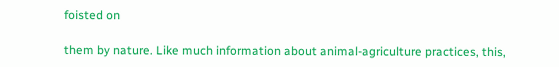foisted on

them by nature. Like much information about animal-agriculture practices, this,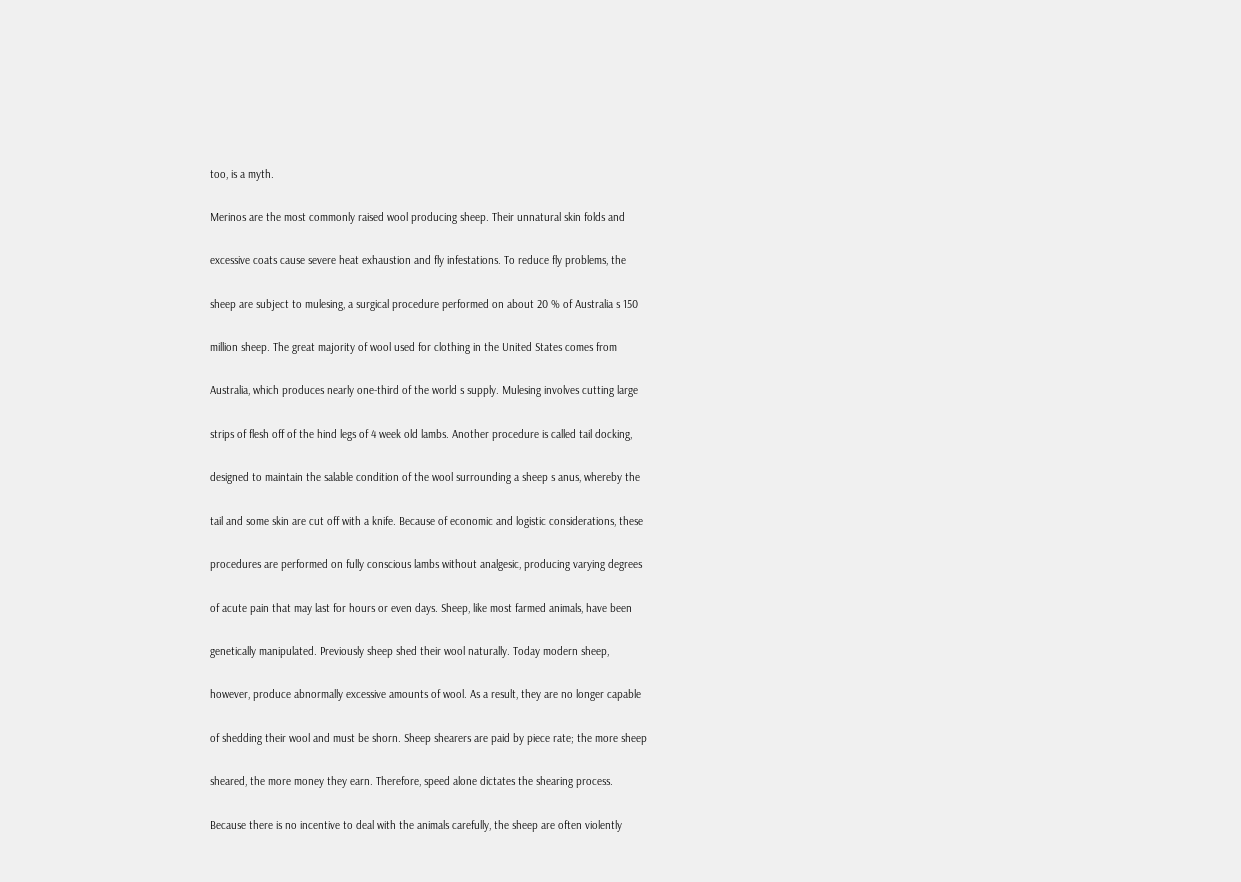too, is a myth.

Merinos are the most commonly raised wool producing sheep. Their unnatural skin folds and

excessive coats cause severe heat exhaustion and fly infestations. To reduce fly problems, the

sheep are subject to mulesing, a surgical procedure performed on about 20 % of Australia s 150

million sheep. The great majority of wool used for clothing in the United States comes from

Australia, which produces nearly one-third of the world s supply. Mulesing involves cutting large

strips of flesh off of the hind legs of 4 week old lambs. Another procedure is called tail docking,

designed to maintain the salable condition of the wool surrounding a sheep s anus, whereby the

tail and some skin are cut off with a knife. Because of economic and logistic considerations, these

procedures are performed on fully conscious lambs without analgesic, producing varying degrees

of acute pain that may last for hours or even days. Sheep, like most farmed animals, have been

genetically manipulated. Previously sheep shed their wool naturally. Today modern sheep,

however, produce abnormally excessive amounts of wool. As a result, they are no longer capable

of shedding their wool and must be shorn. Sheep shearers are paid by piece rate; the more sheep

sheared, the more money they earn. Therefore, speed alone dictates the shearing process.

Because there is no incentive to deal with the animals carefully, the sheep are often violently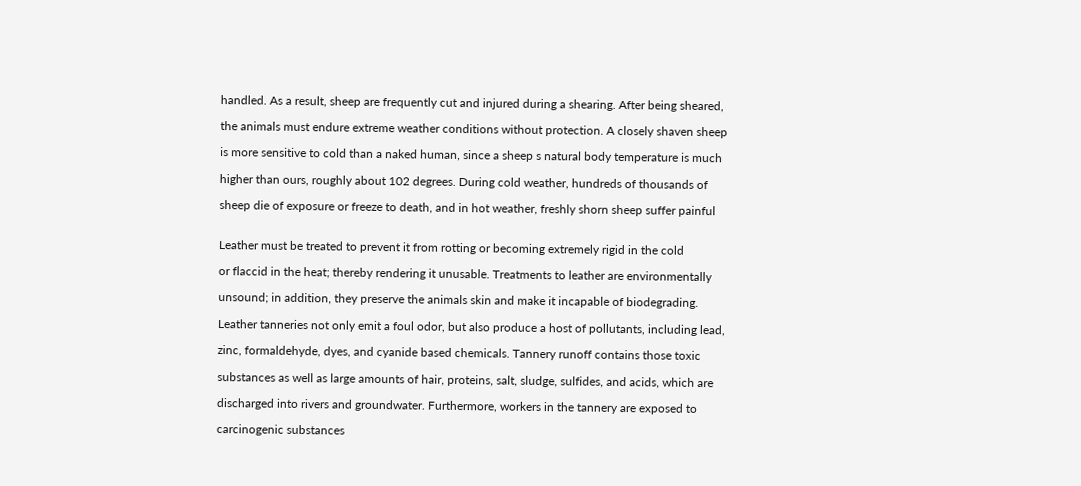handled. As a result, sheep are frequently cut and injured during a shearing. After being sheared,

the animals must endure extreme weather conditions without protection. A closely shaven sheep

is more sensitive to cold than a naked human, since a sheep s natural body temperature is much

higher than ours, roughly about 102 degrees. During cold weather, hundreds of thousands of

sheep die of exposure or freeze to death, and in hot weather, freshly shorn sheep suffer painful


Leather must be treated to prevent it from rotting or becoming extremely rigid in the cold

or flaccid in the heat; thereby rendering it unusable. Treatments to leather are environmentally

unsound; in addition, they preserve the animals skin and make it incapable of biodegrading.

Leather tanneries not only emit a foul odor, but also produce a host of pollutants, including lead,

zinc, formaldehyde, dyes, and cyanide based chemicals. Tannery runoff contains those toxic

substances as well as large amounts of hair, proteins, salt, sludge, sulfides, and acids, which are

discharged into rivers and groundwater. Furthermore, workers in the tannery are exposed to

carcinogenic substances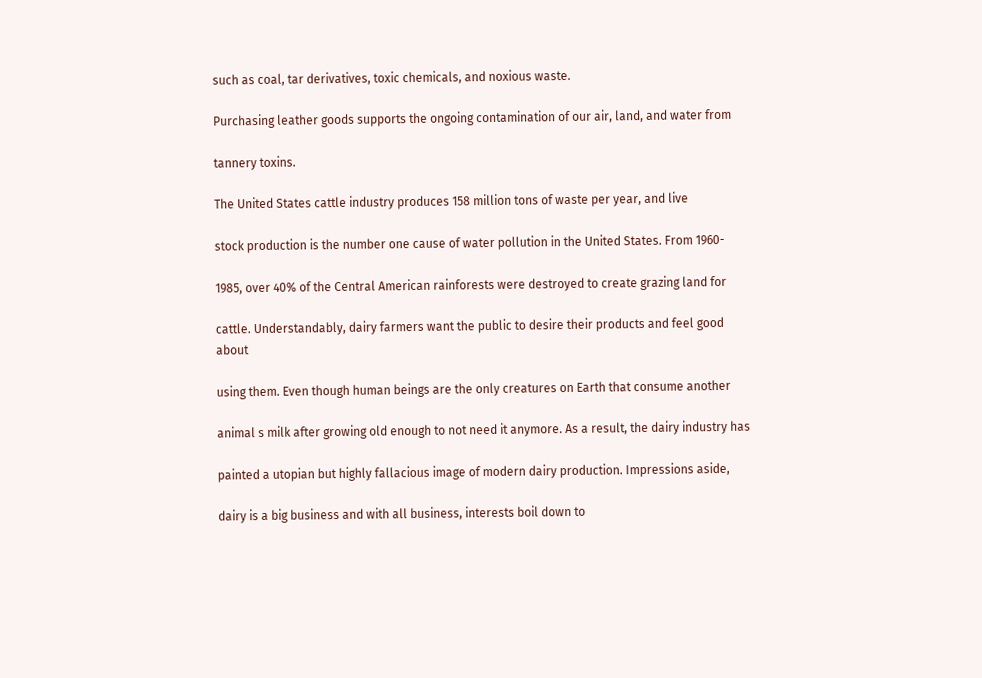such as coal, tar derivatives, toxic chemicals, and noxious waste.

Purchasing leather goods supports the ongoing contamination of our air, land, and water from

tannery toxins.

The United States cattle industry produces 158 million tons of waste per year, and live

stock production is the number one cause of water pollution in the United States. From 1960-

1985, over 40% of the Central American rainforests were destroyed to create grazing land for

cattle. Understandably, dairy farmers want the public to desire their products and feel good about

using them. Even though human beings are the only creatures on Earth that consume another

animal s milk after growing old enough to not need it anymore. As a result, the dairy industry has

painted a utopian but highly fallacious image of modern dairy production. Impressions aside,

dairy is a big business and with all business, interests boil down to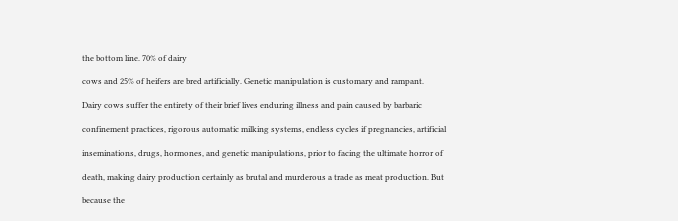the bottom line. 70% of dairy

cows and 25% of heifers are bred artificially. Genetic manipulation is customary and rampant.

Dairy cows suffer the entirety of their brief lives enduring illness and pain caused by barbaric

confinement practices, rigorous automatic milking systems, endless cycles if pregnancies, artificial

inseminations, drugs, hormones, and genetic manipulations, prior to facing the ultimate horror of

death, making dairy production certainly as brutal and murderous a trade as meat production. But

because the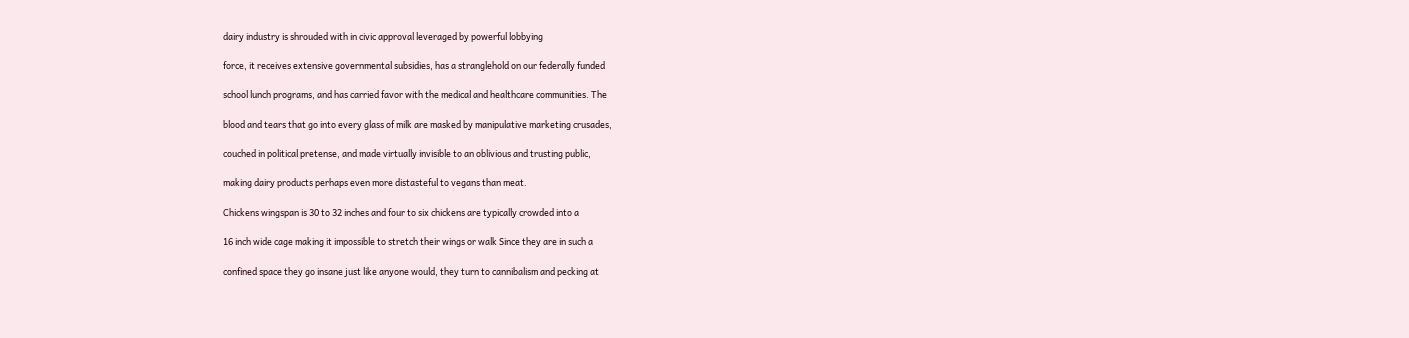dairy industry is shrouded with in civic approval leveraged by powerful lobbying

force, it receives extensive governmental subsidies, has a stranglehold on our federally funded

school lunch programs, and has carried favor with the medical and healthcare communities. The

blood and tears that go into every glass of milk are masked by manipulative marketing crusades,

couched in political pretense, and made virtually invisible to an oblivious and trusting public,

making dairy products perhaps even more distasteful to vegans than meat.

Chickens wingspan is 30 to 32 inches and four to six chickens are typically crowded into a

16 inch wide cage making it impossible to stretch their wings or walk Since they are in such a

confined space they go insane just like anyone would, they turn to cannibalism and pecking at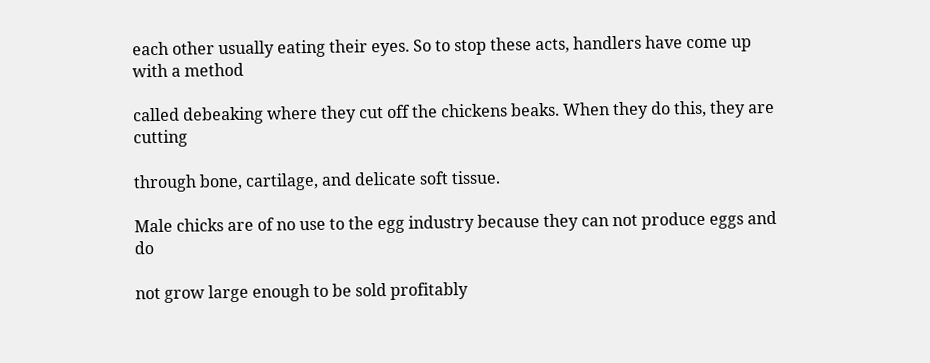each other usually eating their eyes. So to stop these acts, handlers have come up with a method

called debeaking where they cut off the chickens beaks. When they do this, they are cutting

through bone, cartilage, and delicate soft tissue.

Male chicks are of no use to the egg industry because they can not produce eggs and do

not grow large enough to be sold profitably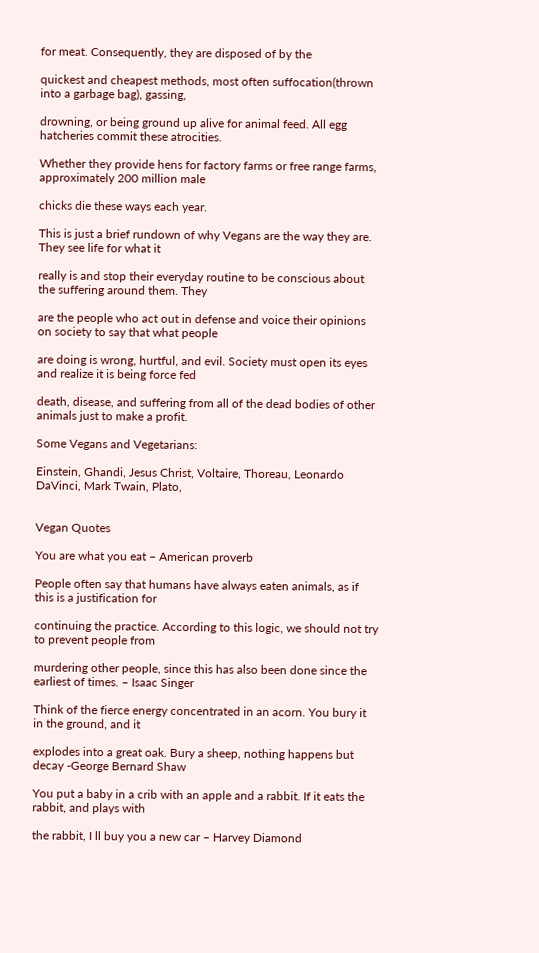for meat. Consequently, they are disposed of by the

quickest and cheapest methods, most often suffocation(thrown into a garbage bag), gassing,

drowning, or being ground up alive for animal feed. All egg hatcheries commit these atrocities.

Whether they provide hens for factory farms or free range farms, approximately 200 million male

chicks die these ways each year.

This is just a brief rundown of why Vegans are the way they are. They see life for what it

really is and stop their everyday routine to be conscious about the suffering around them. They

are the people who act out in defense and voice their opinions on society to say that what people

are doing is wrong, hurtful, and evil. Society must open its eyes and realize it is being force fed

death, disease, and suffering from all of the dead bodies of other animals just to make a profit.

Some Vegans and Vegetarians:

Einstein, Ghandi, Jesus Christ, Voltaire, Thoreau, Leonardo DaVinci, Mark Twain, Plato,


Vegan Quotes

You are what you eat – American proverb

People often say that humans have always eaten animals, as if this is a justification for

continuing the practice. According to this logic, we should not try to prevent people from

murdering other people, since this has also been done since the earliest of times. – Isaac Singer

Think of the fierce energy concentrated in an acorn. You bury it in the ground, and it

explodes into a great oak. Bury a sheep, nothing happens but decay -George Bernard Shaw

You put a baby in a crib with an apple and a rabbit. If it eats the rabbit, and plays with

the rabbit, I ll buy you a new car – Harvey Diamond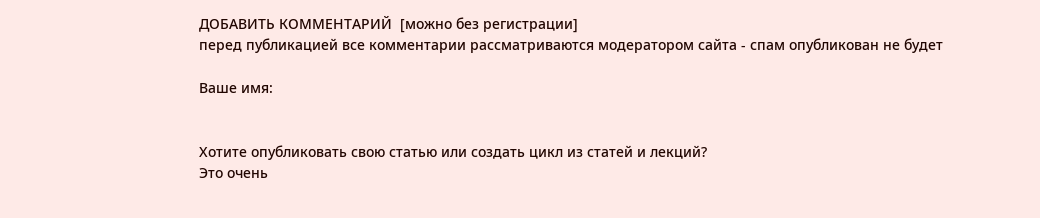ДОБАВИТЬ КОММЕНТАРИЙ  [можно без регистрации]
перед публикацией все комментарии рассматриваются модератором сайта - спам опубликован не будет

Ваше имя:


Хотите опубликовать свою статью или создать цикл из статей и лекций?
Это очень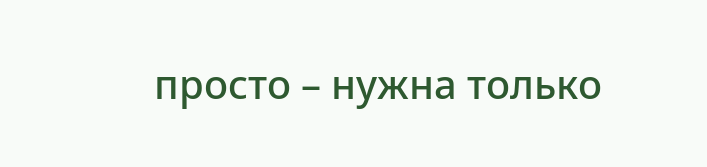просто – нужна только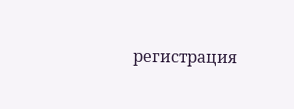регистрация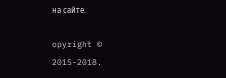на сайте.

opyright © 2015-2018.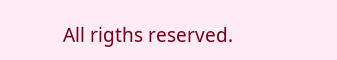All rigths reserved.